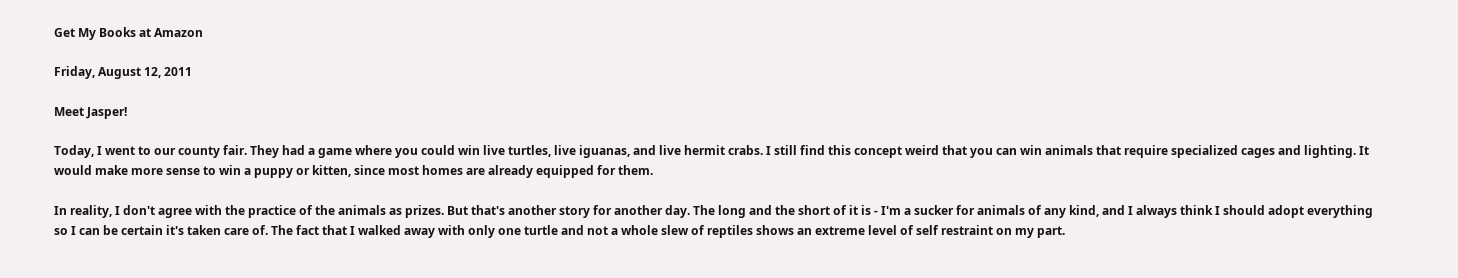Get My Books at Amazon

Friday, August 12, 2011

Meet Jasper!

Today, I went to our county fair. They had a game where you could win live turtles, live iguanas, and live hermit crabs. I still find this concept weird that you can win animals that require specialized cages and lighting. It would make more sense to win a puppy or kitten, since most homes are already equipped for them.

In reality, I don't agree with the practice of the animals as prizes. But that's another story for another day. The long and the short of it is - I'm a sucker for animals of any kind, and I always think I should adopt everything so I can be certain it's taken care of. The fact that I walked away with only one turtle and not a whole slew of reptiles shows an extreme level of self restraint on my part.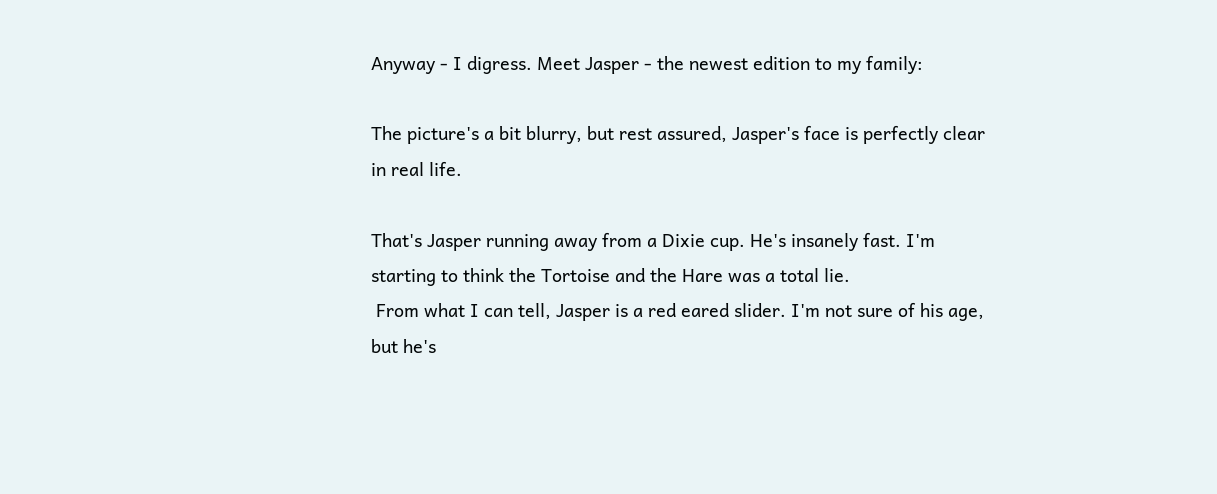Anyway - I digress. Meet Jasper - the newest edition to my family:

The picture's a bit blurry, but rest assured, Jasper's face is perfectly clear in real life.

That's Jasper running away from a Dixie cup. He's insanely fast. I'm starting to think the Tortoise and the Hare was a total lie.
 From what I can tell, Jasper is a red eared slider. I'm not sure of his age, but he's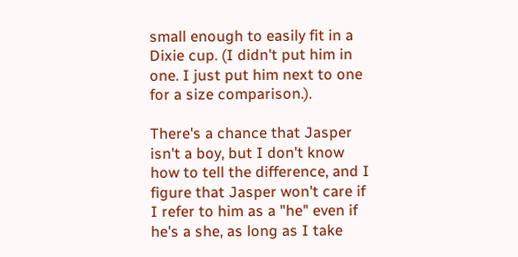small enough to easily fit in a Dixie cup. (I didn't put him in one. I just put him next to one for a size comparison.).

There's a chance that Jasper isn't a boy, but I don't know how to tell the difference, and I figure that Jasper won't care if I refer to him as a "he" even if he's a she, as long as I take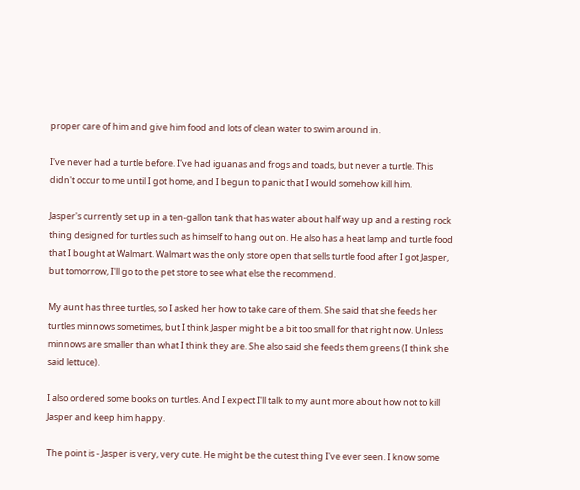proper care of him and give him food and lots of clean water to swim around in.

I've never had a turtle before. I've had iguanas and frogs and toads, but never a turtle. This didn't occur to me until I got home, and I begun to panic that I would somehow kill him.

Jasper's currently set up in a ten-gallon tank that has water about half way up and a resting rock thing designed for turtles such as himself to hang out on. He also has a heat lamp and turtle food that I bought at Walmart. Walmart was the only store open that sells turtle food after I got Jasper, but tomorrow, I'll go to the pet store to see what else the recommend.

My aunt has three turtles, so I asked her how to take care of them. She said that she feeds her turtles minnows sometimes, but I think Jasper might be a bit too small for that right now. Unless minnows are smaller than what I think they are. She also said she feeds them greens (I think she said lettuce).

I also ordered some books on turtles. And I expect I'll talk to my aunt more about how not to kill Jasper and keep him happy.

The point is - Jasper is very, very cute. He might be the cutest thing I've ever seen. I know some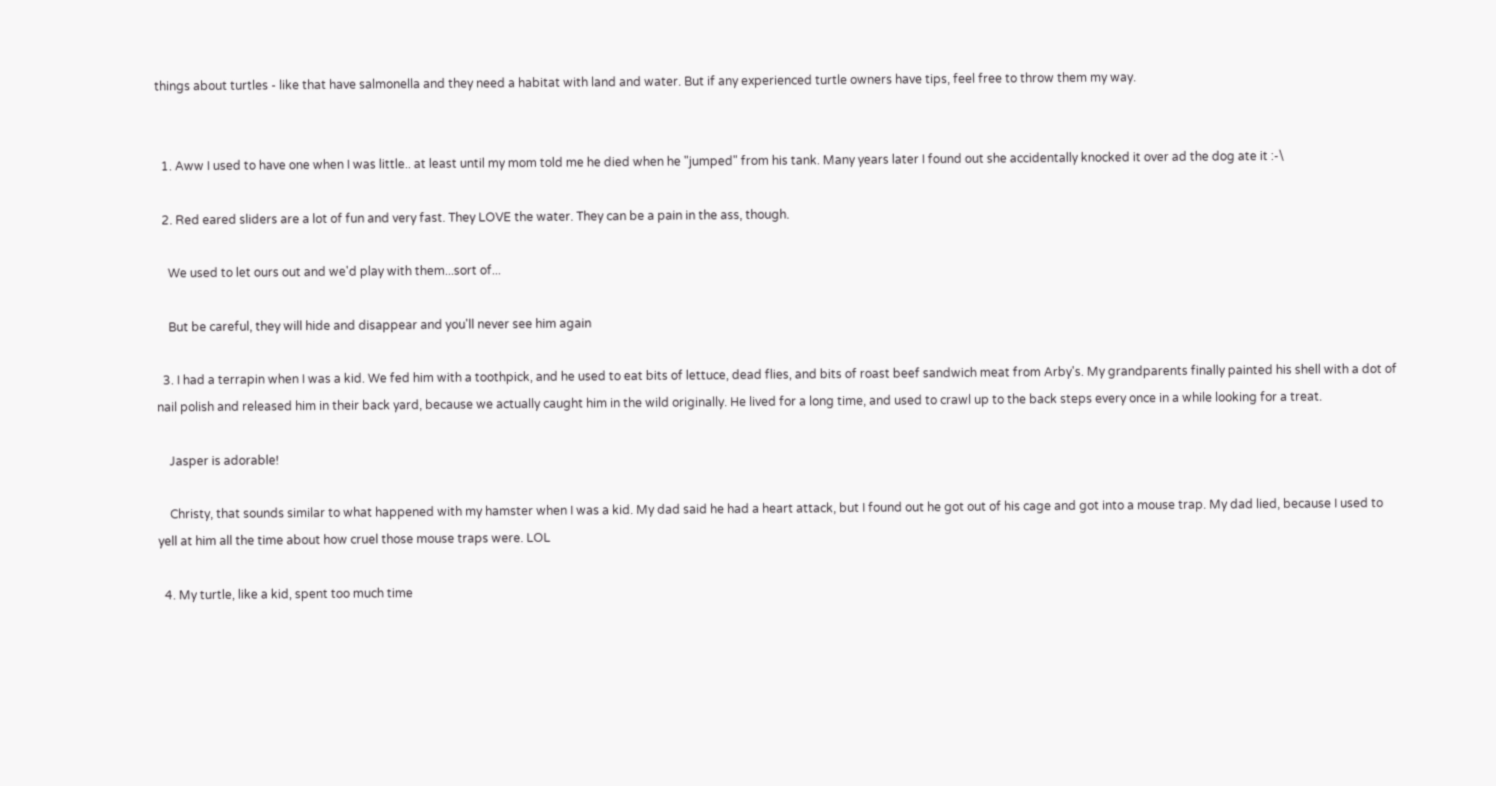things about turtles - like that have salmonella and they need a habitat with land and water. But if any experienced turtle owners have tips, feel free to throw them my way.


  1. Aww I used to have one when I was little.. at least until my mom told me he died when he "jumped" from his tank. Many years later I found out she accidentally knocked it over ad the dog ate it :-\

  2. Red eared sliders are a lot of fun and very fast. They LOVE the water. They can be a pain in the ass, though.

    We used to let ours out and we'd play with them...sort of...

    But be careful, they will hide and disappear and you'll never see him again

  3. I had a terrapin when I was a kid. We fed him with a toothpick, and he used to eat bits of lettuce, dead flies, and bits of roast beef sandwich meat from Arby's. My grandparents finally painted his shell with a dot of nail polish and released him in their back yard, because we actually caught him in the wild originally. He lived for a long time, and used to crawl up to the back steps every once in a while looking for a treat.

    Jasper is adorable!

    Christy, that sounds similar to what happened with my hamster when I was a kid. My dad said he had a heart attack, but I found out he got out of his cage and got into a mouse trap. My dad lied, because I used to yell at him all the time about how cruel those mouse traps were. LOL

  4. My turtle, like a kid, spent too much time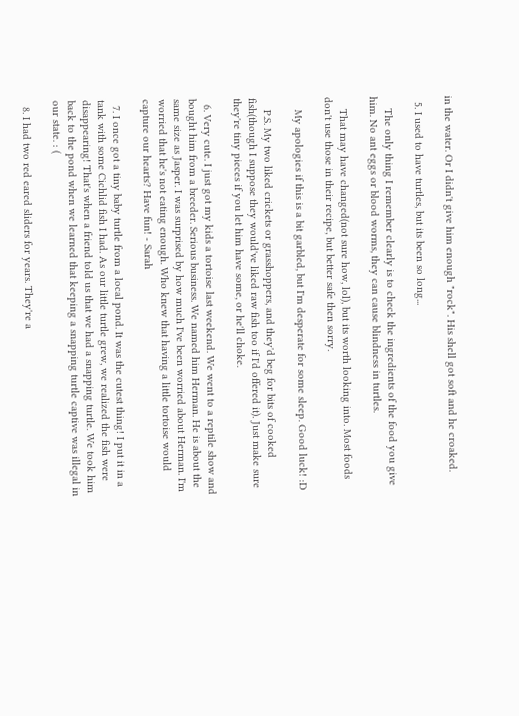in the water. Or I didn't give him enough "rock". His shell got soft and he croaked.

  5. I used to have turtles, but its been so long...

    The only thing I remember clearly is to check the ingredients of the food you give him. No ant eggs or blood worms, they can cause blindness in turtles.

    That may have changed(not sure how, lol), but its worth looking into. Most foods don't use those in their recipe, but better safe then sorry.

    My apologies if this is a bit garbled, but I'm desperate for some sleep. Good luck! :D

    P.S. My two liked crickets or grasshoppers, and they'd beg for bits of cooked fish(though I suppose they would've liked raw fish too if I'd offered it). Just make sure they're tiny pieces if you let him have some, or he'll choke.

  6. Very cute. I just got my kids a tortoise last weekend. We went to a reptile show and bought him from a breeder. Serious business. We named him Herman. He is about the same size as Jasper. I was surprised by how much I've been worried about Herman. I'm worried that he's not eating enough. Who knew that having a little tortoise would capture our hearts? Have fun! - Sarah

  7. I once got a tiny baby turtle from a local pond. It was the cutest thing! I put it in a tank with some Cichlid fish I had. As our little turtle grew, we realized the fish were disappearing! That's when a friend told us that we had a snapping turtle. We took him back to the pond when we learned that keeping a snapping turtle captive was illegal in our state. : (

  8. I had two red eared sliders for years. They're a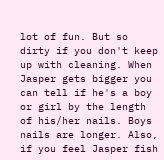lot of fun. But so dirty if you don't keep up with cleaning. When Jasper gets bigger you can tell if he's a boy or girl by the length of his/her nails. Boys nails are longer. Also, if you feel Jasper fish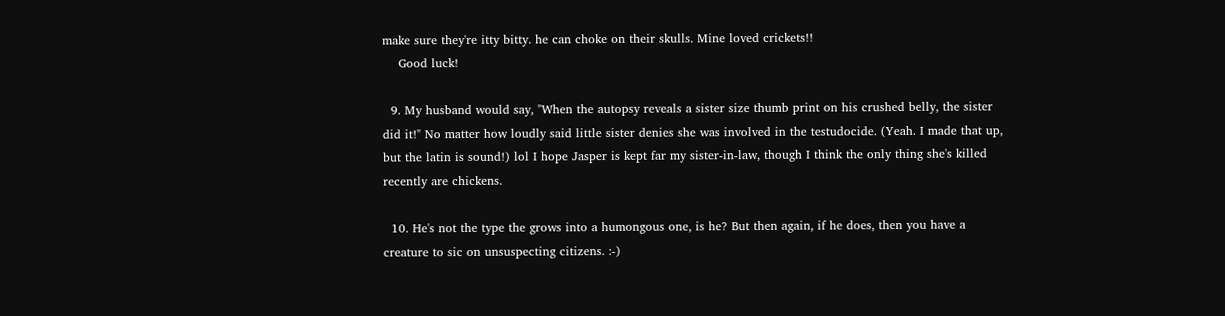make sure they're itty bitty. he can choke on their skulls. Mine loved crickets!!
    Good luck!

  9. My husband would say, "When the autopsy reveals a sister size thumb print on his crushed belly, the sister did it!" No matter how loudly said little sister denies she was involved in the testudocide. (Yeah. I made that up, but the latin is sound!) lol I hope Jasper is kept far my sister-in-law, though I think the only thing she's killed recently are chickens.

  10. He's not the type the grows into a humongous one, is he? But then again, if he does, then you have a creature to sic on unsuspecting citizens. :-)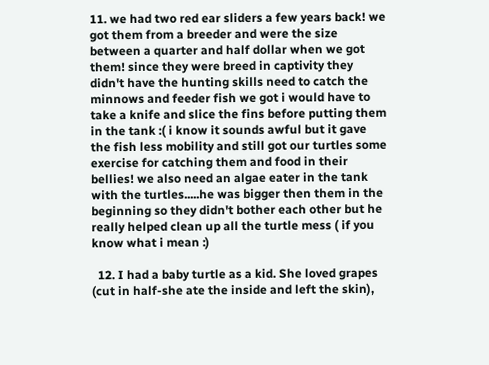11. we had two red ear sliders a few years back! we got them from a breeder and were the size between a quarter and half dollar when we got them! since they were breed in captivity they didn't have the hunting skills need to catch the minnows and feeder fish we got i would have to take a knife and slice the fins before putting them in the tank :( i know it sounds awful but it gave the fish less mobility and still got our turtles some exercise for catching them and food in their bellies! we also need an algae eater in the tank with the turtles.....he was bigger then them in the beginning so they didn't bother each other but he really helped clean up all the turtle mess ( if you know what i mean :)

  12. I had a baby turtle as a kid. She loved grapes (cut in half-she ate the inside and left the skin),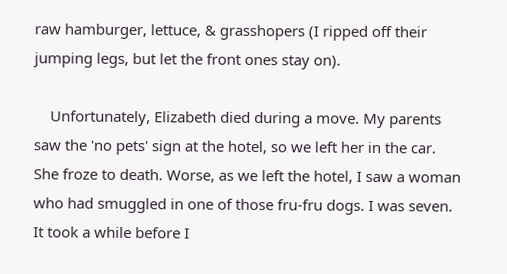raw hamburger, lettuce, & grasshopers (I ripped off their jumping legs, but let the front ones stay on).

    Unfortunately, Elizabeth died during a move. My parents saw the 'no pets' sign at the hotel, so we left her in the car. She froze to death. Worse, as we left the hotel, I saw a woman who had smuggled in one of those fru-fru dogs. I was seven. It took a while before I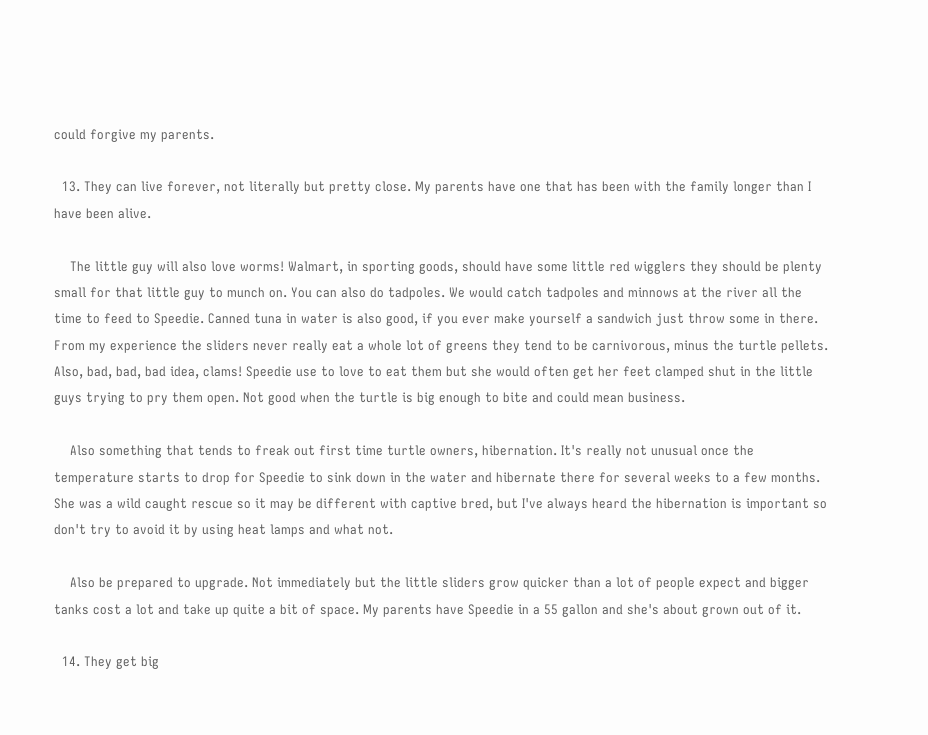could forgive my parents.

  13. They can live forever, not literally but pretty close. My parents have one that has been with the family longer than I have been alive.

    The little guy will also love worms! Walmart, in sporting goods, should have some little red wigglers they should be plenty small for that little guy to munch on. You can also do tadpoles. We would catch tadpoles and minnows at the river all the time to feed to Speedie. Canned tuna in water is also good, if you ever make yourself a sandwich just throw some in there. From my experience the sliders never really eat a whole lot of greens they tend to be carnivorous, minus the turtle pellets. Also, bad, bad, bad idea, clams! Speedie use to love to eat them but she would often get her feet clamped shut in the little guys trying to pry them open. Not good when the turtle is big enough to bite and could mean business.

    Also something that tends to freak out first time turtle owners, hibernation. It's really not unusual once the temperature starts to drop for Speedie to sink down in the water and hibernate there for several weeks to a few months. She was a wild caught rescue so it may be different with captive bred, but I've always heard the hibernation is important so don't try to avoid it by using heat lamps and what not.

    Also be prepared to upgrade. Not immediately but the little sliders grow quicker than a lot of people expect and bigger tanks cost a lot and take up quite a bit of space. My parents have Speedie in a 55 gallon and she's about grown out of it.

  14. They get big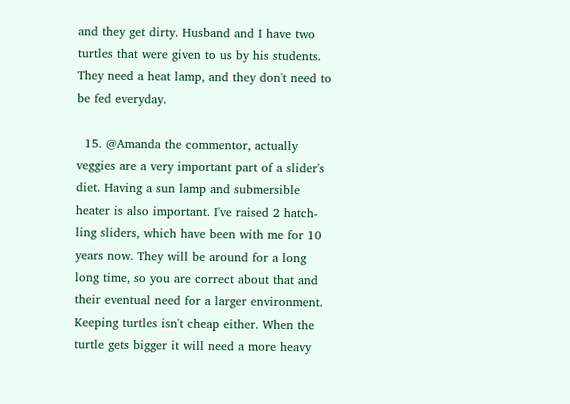and they get dirty. Husband and I have two turtles that were given to us by his students. They need a heat lamp, and they don't need to be fed everyday.

  15. @Amanda the commentor, actually veggies are a very important part of a slider's diet. Having a sun lamp and submersible heater is also important. I've raised 2 hatch-ling sliders, which have been with me for 10 years now. They will be around for a long long time, so you are correct about that and their eventual need for a larger environment. Keeping turtles isn't cheap either. When the turtle gets bigger it will need a more heavy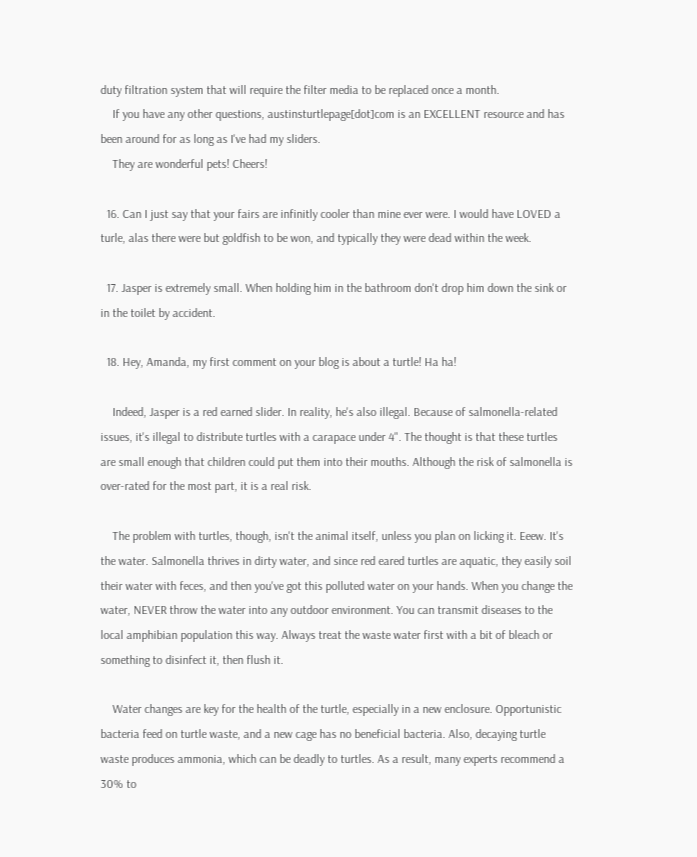duty filtration system that will require the filter media to be replaced once a month.
    If you have any other questions, austinsturtlepage[dot]com is an EXCELLENT resource and has been around for as long as I've had my sliders.
    They are wonderful pets! Cheers!

  16. Can I just say that your fairs are infinitly cooler than mine ever were. I would have LOVED a turle, alas there were but goldfish to be won, and typically they were dead within the week.

  17. Jasper is extremely small. When holding him in the bathroom don't drop him down the sink or in the toilet by accident.

  18. Hey, Amanda, my first comment on your blog is about a turtle! Ha ha!

    Indeed, Jasper is a red earned slider. In reality, he's also illegal. Because of salmonella-related issues, it's illegal to distribute turtles with a carapace under 4". The thought is that these turtles are small enough that children could put them into their mouths. Although the risk of salmonella is over-rated for the most part, it is a real risk.

    The problem with turtles, though, isn't the animal itself, unless you plan on licking it. Eeew. It's the water. Salmonella thrives in dirty water, and since red eared turtles are aquatic, they easily soil their water with feces, and then you've got this polluted water on your hands. When you change the water, NEVER throw the water into any outdoor environment. You can transmit diseases to the local amphibian population this way. Always treat the waste water first with a bit of bleach or something to disinfect it, then flush it.

    Water changes are key for the health of the turtle, especially in a new enclosure. Opportunistic bacteria feed on turtle waste, and a new cage has no beneficial bacteria. Also, decaying turtle waste produces ammonia, which can be deadly to turtles. As a result, many experts recommend a 30% to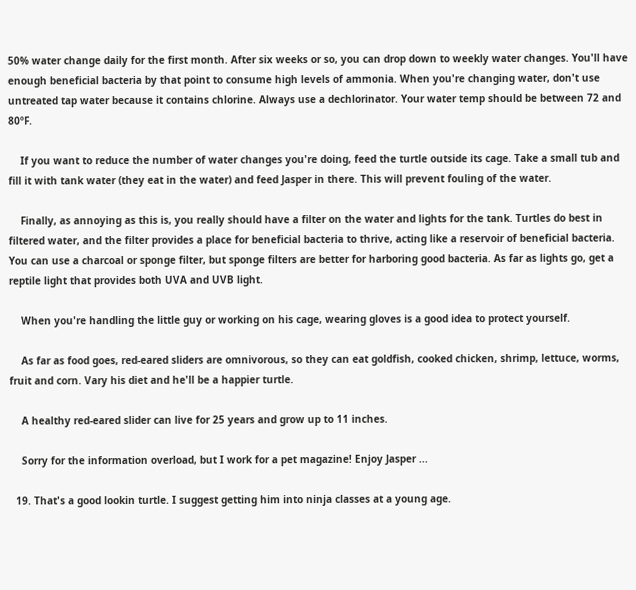50% water change daily for the first month. After six weeks or so, you can drop down to weekly water changes. You'll have enough beneficial bacteria by that point to consume high levels of ammonia. When you're changing water, don't use untreated tap water because it contains chlorine. Always use a dechlorinator. Your water temp should be between 72 and 80ºF.

    If you want to reduce the number of water changes you're doing, feed the turtle outside its cage. Take a small tub and fill it with tank water (they eat in the water) and feed Jasper in there. This will prevent fouling of the water.

    Finally, as annoying as this is, you really should have a filter on the water and lights for the tank. Turtles do best in filtered water, and the filter provides a place for beneficial bacteria to thrive, acting like a reservoir of beneficial bacteria. You can use a charcoal or sponge filter, but sponge filters are better for harboring good bacteria. As far as lights go, get a reptile light that provides both UVA and UVB light.

    When you're handling the little guy or working on his cage, wearing gloves is a good idea to protect yourself.

    As far as food goes, red-eared sliders are omnivorous, so they can eat goldfish, cooked chicken, shrimp, lettuce, worms, fruit and corn. Vary his diet and he'll be a happier turtle.

    A healthy red-eared slider can live for 25 years and grow up to 11 inches.

    Sorry for the information overload, but I work for a pet magazine! Enjoy Jasper ...

  19. That's a good lookin turtle. I suggest getting him into ninja classes at a young age.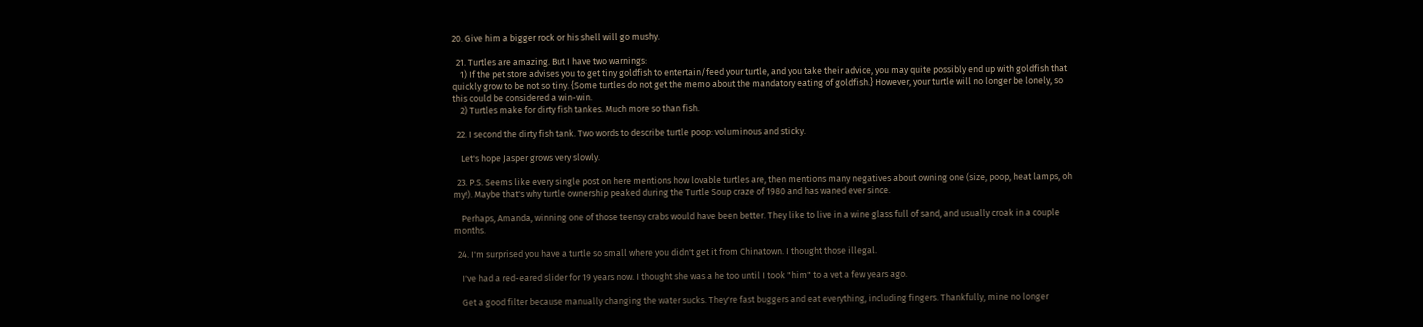20. Give him a bigger rock or his shell will go mushy.

  21. Turtles are amazing. But I have two warnings:
    1) If the pet store advises you to get tiny goldfish to entertain/feed your turtle, and you take their advice, you may quite possibly end up with goldfish that quickly grow to be not so tiny. {Some turtles do not get the memo about the mandatory eating of goldfish.} However, your turtle will no longer be lonely, so this could be considered a win-win.
    2) Turtles make for dirty fish tankes. Much more so than fish.

  22. I second the dirty fish tank. Two words to describe turtle poop: voluminous and sticky.

    Let's hope Jasper grows very slowly.

  23. P.S. Seems like every single post on here mentions how lovable turtles are, then mentions many negatives about owning one (size, poop, heat lamps, oh my!). Maybe that's why turtle ownership peaked during the Turtle Soup craze of 1980 and has waned ever since.

    Perhaps, Amanda, winning one of those teensy crabs would have been better. They like to live in a wine glass full of sand, and usually croak in a couple months.

  24. I'm surprised you have a turtle so small where you didn't get it from Chinatown. I thought those illegal.

    I've had a red-eared slider for 19 years now. I thought she was a he too until I took "him" to a vet a few years ago.

    Get a good filter because manually changing the water sucks. They're fast buggers and eat everything, including fingers. Thankfully, mine no longer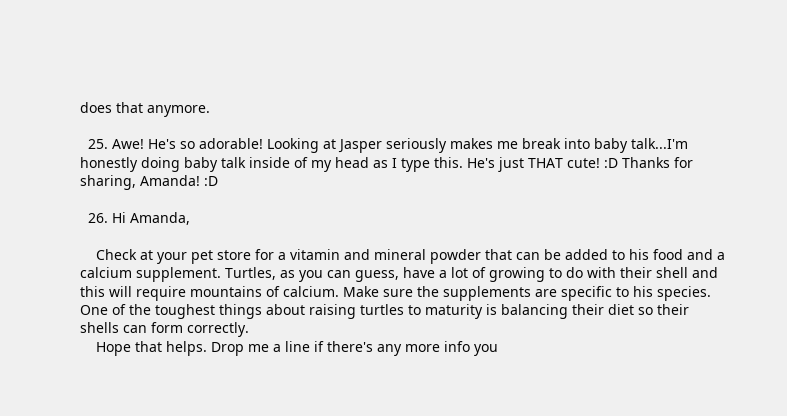does that anymore.

  25. Awe! He's so adorable! Looking at Jasper seriously makes me break into baby talk...I'm honestly doing baby talk inside of my head as I type this. He's just THAT cute! :D Thanks for sharing, Amanda! :D

  26. Hi Amanda,

    Check at your pet store for a vitamin and mineral powder that can be added to his food and a calcium supplement. Turtles, as you can guess, have a lot of growing to do with their shell and this will require mountains of calcium. Make sure the supplements are specific to his species. One of the toughest things about raising turtles to maturity is balancing their diet so their shells can form correctly.
    Hope that helps. Drop me a line if there's any more info you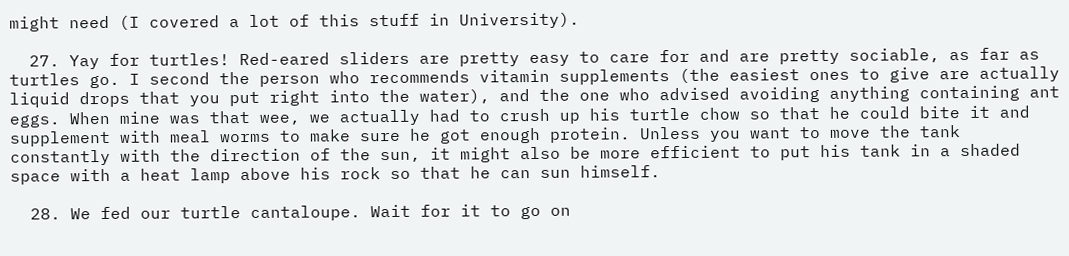might need (I covered a lot of this stuff in University).

  27. Yay for turtles! Red-eared sliders are pretty easy to care for and are pretty sociable, as far as turtles go. I second the person who recommends vitamin supplements (the easiest ones to give are actually liquid drops that you put right into the water), and the one who advised avoiding anything containing ant eggs. When mine was that wee, we actually had to crush up his turtle chow so that he could bite it and supplement with meal worms to make sure he got enough protein. Unless you want to move the tank constantly with the direction of the sun, it might also be more efficient to put his tank in a shaded space with a heat lamp above his rock so that he can sun himself.

  28. We fed our turtle cantaloupe. Wait for it to go on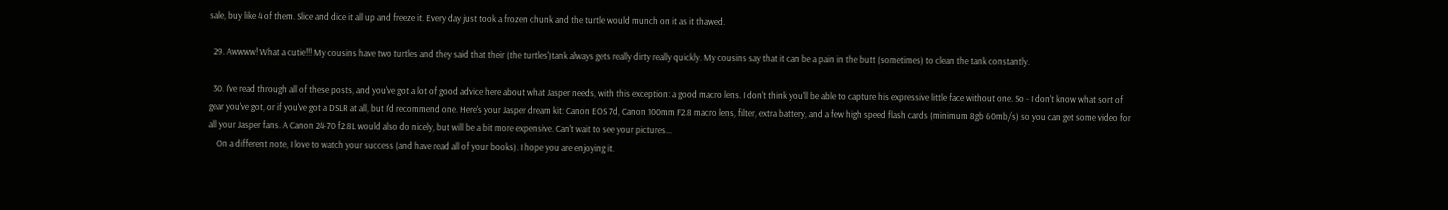sale, buy like 4 of them. Slice and dice it all up and freeze it. Every day just took a frozen chunk and the turtle would munch on it as it thawed.

  29. Awwww! What a cutie!!! My cousins have two turtles and they said that their (the turtles')tank always gets really dirty really quickly. My cousins say that it can be a pain in the butt (sometimes) to clean the tank constantly.

  30. I've read through all of these posts, and you've got a lot of good advice here about what Jasper needs, with this exception: a good macro lens. I don't think you'll be able to capture his expressive little face without one. So - I don't know what sort of gear you've got, or if you've got a DSLR at all, but I'd recommend one. Here's your Jasper dream kit: Canon EOS 7d, Canon 100mm F2.8 macro lens, filter, extra battery, and a few high speed flash cards (minimum 8gb 60mb/s) so you can get some video for all your Jasper fans. A Canon 24-70 f2.8L would also do nicely, but will be a bit more expensive. Can't wait to see your pictures...
    On a different note, I love to watch your success (and have read all of your books). I hope you are enjoying it.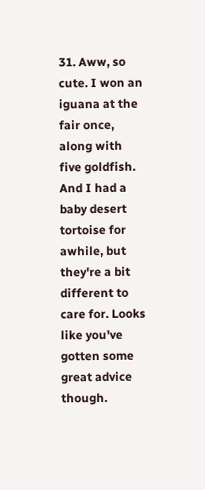31. Aww, so cute. I won an iguana at the fair once, along with five goldfish. And I had a baby desert tortoise for awhile, but they're a bit different to care for. Looks like you've gotten some great advice though.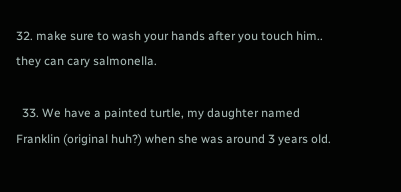32. make sure to wash your hands after you touch him.. they can cary salmonella.

  33. We have a painted turtle, my daughter named Franklin (original huh?) when she was around 3 years old.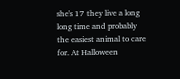she's 17 they live a long long time and probably the easiest animal to care for. At Halloween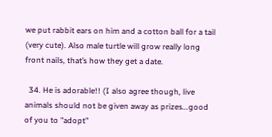we put rabbit ears on him and a cotton ball for a tail (very cute). Also male turtle will grow really long front nails, that’s how they get a date.

  34. He is adorable!! (I also agree though, live animals should not be given away as prizes...good of you to "adopt"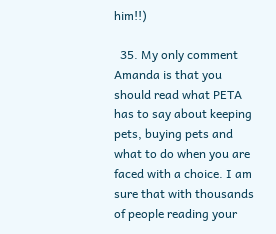him!!)

  35. My only comment Amanda is that you should read what PETA has to say about keeping pets, buying pets and what to do when you are faced with a choice. I am sure that with thousands of people reading your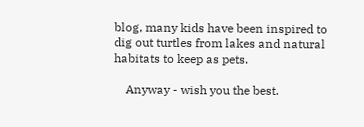blog, many kids have been inspired to dig out turtles from lakes and natural habitats to keep as pets.

    Anyway - wish you the best.